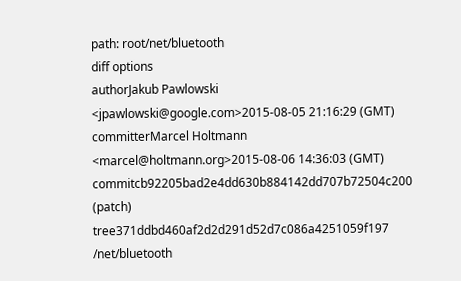path: root/net/bluetooth
diff options
authorJakub Pawlowski <jpawlowski@google.com>2015-08-05 21:16:29 (GMT)
committerMarcel Holtmann <marcel@holtmann.org>2015-08-06 14:36:03 (GMT)
commitcb92205bad2e4dd630b884142dd707b72504c200 (patch)
tree371ddbd460af2d2d291d52d7c086a4251059f197 /net/bluetooth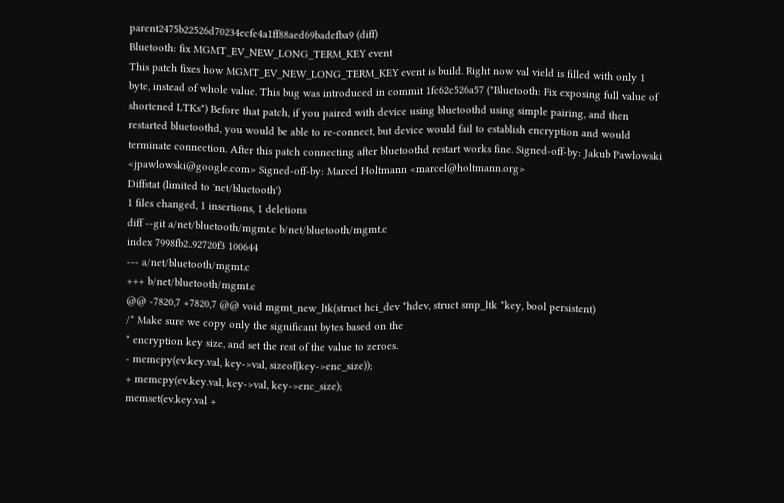parent2475b22526d70234ecfe4a1ff88aed69badefba9 (diff)
Bluetooth: fix MGMT_EV_NEW_LONG_TERM_KEY event
This patch fixes how MGMT_EV_NEW_LONG_TERM_KEY event is build. Right now val vield is filled with only 1 byte, instead of whole value. This bug was introduced in commit 1fc62c526a57 ("Bluetooth: Fix exposing full value of shortened LTKs") Before that patch, if you paired with device using bluetoothd using simple pairing, and then restarted bluetoothd, you would be able to re-connect, but device would fail to establish encryption and would terminate connection. After this patch connecting after bluetoothd restart works fine. Signed-off-by: Jakub Pawlowski <jpawlowski@google.com> Signed-off-by: Marcel Holtmann <marcel@holtmann.org>
Diffstat (limited to 'net/bluetooth')
1 files changed, 1 insertions, 1 deletions
diff --git a/net/bluetooth/mgmt.c b/net/bluetooth/mgmt.c
index 7998fb2..92720f3 100644
--- a/net/bluetooth/mgmt.c
+++ b/net/bluetooth/mgmt.c
@@ -7820,7 +7820,7 @@ void mgmt_new_ltk(struct hci_dev *hdev, struct smp_ltk *key, bool persistent)
/* Make sure we copy only the significant bytes based on the
* encryption key size, and set the rest of the value to zeroes.
- memcpy(ev.key.val, key->val, sizeof(key->enc_size));
+ memcpy(ev.key.val, key->val, key->enc_size);
memset(ev.key.val +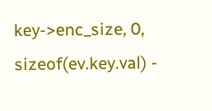key->enc_size, 0,
sizeof(ev.key.val) -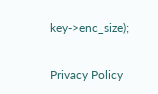key->enc_size);

Privacy Policy